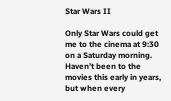Star Wars II

Only Star Wars could get me to the cinema at 9:30 on a Saturday morning. Haven’t been to the movies this early in years, but when every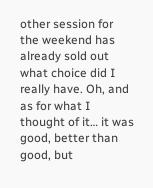other session for the weekend has already sold out what choice did I really have. Oh, and as for what I thought of it… it was good, better than good, but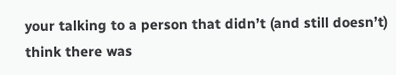your talking to a person that didn’t (and still doesn’t) think there was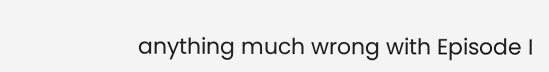anything much wrong with Episode I